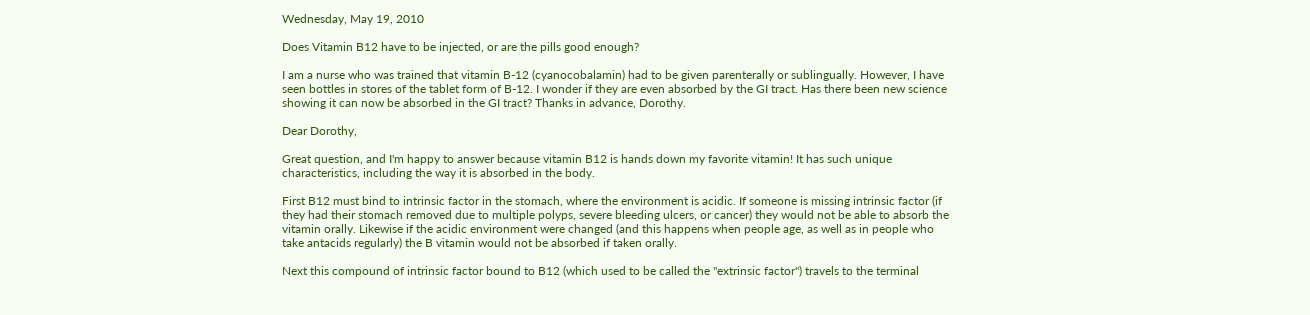Wednesday, May 19, 2010

Does Vitamin B12 have to be injected, or are the pills good enough?

I am a nurse who was trained that vitamin B-12 (cyanocobalamin) had to be given parenterally or sublingually. However, I have seen bottles in stores of the tablet form of B-12. I wonder if they are even absorbed by the GI tract. Has there been new science showing it can now be absorbed in the GI tract? Thanks in advance, Dorothy.

Dear Dorothy,

Great question, and I'm happy to answer because vitamin B12 is hands down my favorite vitamin! It has such unique characteristics, including the way it is absorbed in the body.

First B12 must bind to intrinsic factor in the stomach, where the environment is acidic. If someone is missing intrinsic factor (if they had their stomach removed due to multiple polyps, severe bleeding ulcers, or cancer) they would not be able to absorb the vitamin orally. Likewise if the acidic environment were changed (and this happens when people age, as well as in people who take antacids regularly) the B vitamin would not be absorbed if taken orally.

Next this compound of intrinsic factor bound to B12 (which used to be called the "extrinsic factor") travels to the terminal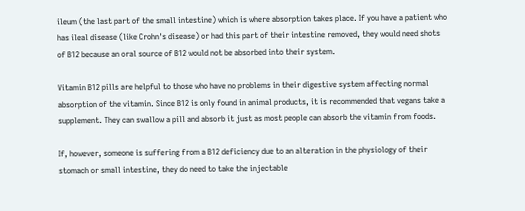ileum (the last part of the small intestine) which is where absorption takes place. If you have a patient who has ileal disease (like Crohn's disease) or had this part of their intestine removed, they would need shots of B12 because an oral source of B12 would not be absorbed into their system.

Vitamin B12 pills are helpful to those who have no problems in their digestive system affecting normal absorption of the vitamin. Since B12 is only found in animal products, it is recommended that vegans take a supplement. They can swallow a pill and absorb it just as most people can absorb the vitamin from foods.

If, however, someone is suffering from a B12 deficiency due to an alteration in the physiology of their stomach or small intestine, they do need to take the injectable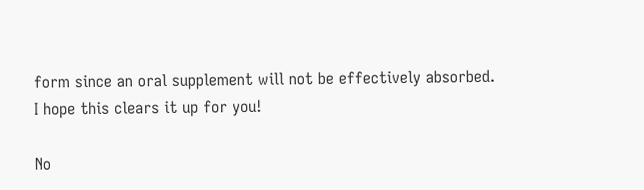form since an oral supplement will not be effectively absorbed.
I hope this clears it up for you!

No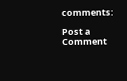comments:

Post a Comment